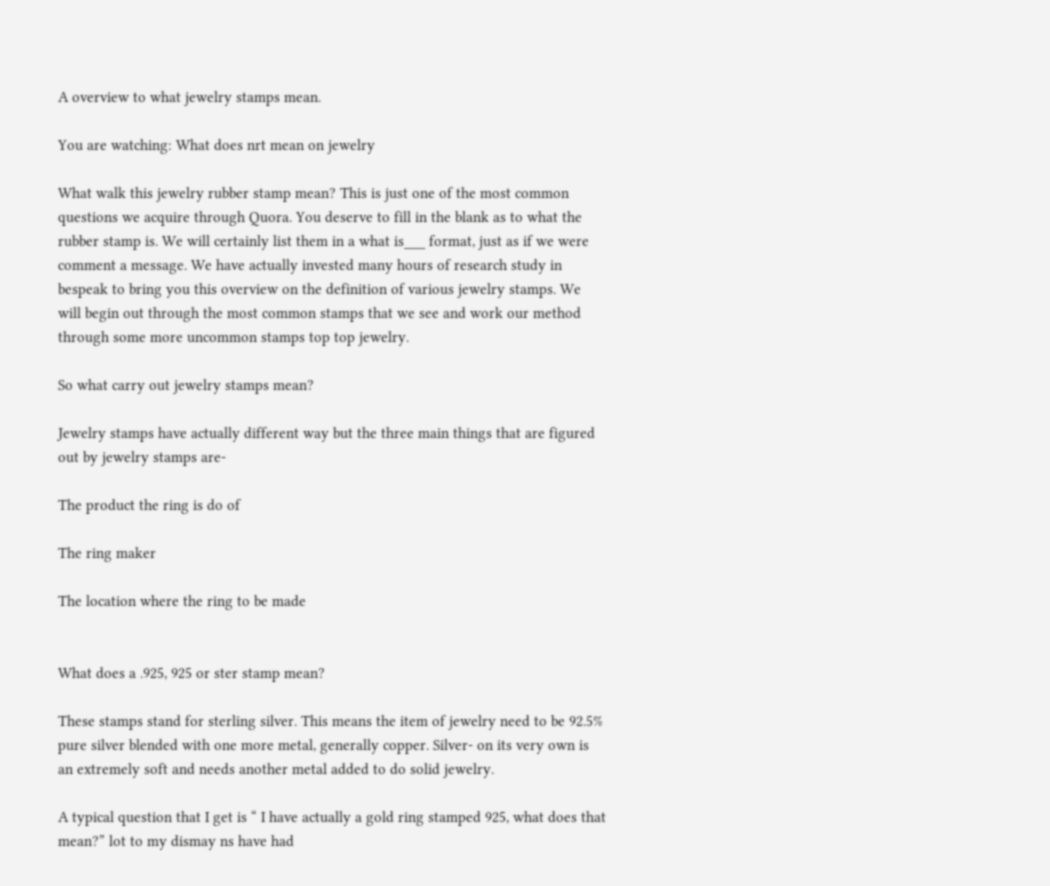A overview to what jewelry stamps mean.

You are watching: What does nrt mean on jewelry

What walk this jewelry rubber stamp mean? This is just one of the most common questions we acquire through Quora. You deserve to fill in the blank as to what the rubber stamp is. We will certainly list them in a what is___ format, just as if we were comment a message. We have actually invested many hours of research study in bespeak to bring you this overview on the definition of various jewelry stamps. We will begin out through the most common stamps that we see and work our method through some more uncommon stamps top top jewelry.

So what carry out jewelry stamps mean?

Jewelry stamps have actually different way but the three main things that are figured out by jewelry stamps are-

The product the ring is do of

The ring maker

The location where the ring to be made


What does a .925, 925 or ster stamp mean?

These stamps stand for sterling silver. This means the item of jewelry need to be 92.5% pure silver blended with one more metal, generally copper. Silver- on its very own is an extremely soft and needs another metal added to do solid jewelry.

A typical question that I get is “ I have actually a gold ring stamped 925, what does that mean?” lot to my dismay ns have had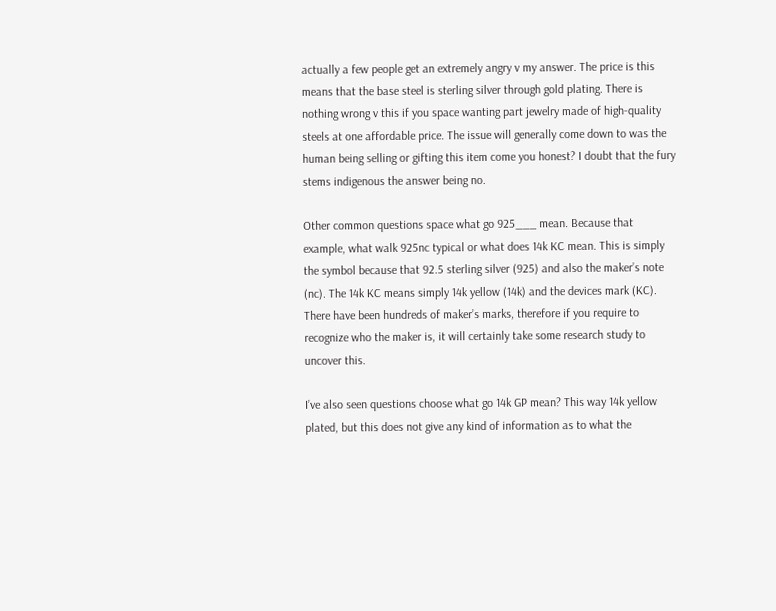actually a few people get an extremely angry v my answer. The price is this means that the base steel is sterling silver through gold plating. There is nothing wrong v this if you space wanting part jewelry made of high-quality steels at one affordable price. The issue will generally come down to was the human being selling or gifting this item come you honest? I doubt that the fury stems indigenous the answer being no.

Other common questions space what go 925___ mean. Because that example, what walk 925nc typical or what does 14k KC mean. This is simply the symbol because that 92.5 sterling silver (925) and also the maker’s note (nc). The 14k KC means simply 14k yellow (14k) and the devices mark (KC). There have been hundreds of maker’s marks, therefore if you require to recognize who the maker is, it will certainly take some research study to uncover this.

I’ve also seen questions choose what go 14k GP mean? This way 14k yellow plated, but this does not give any kind of information as to what the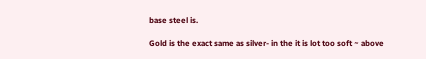base steel is.

Gold is the exact same as silver- in the it is lot too soft ~ above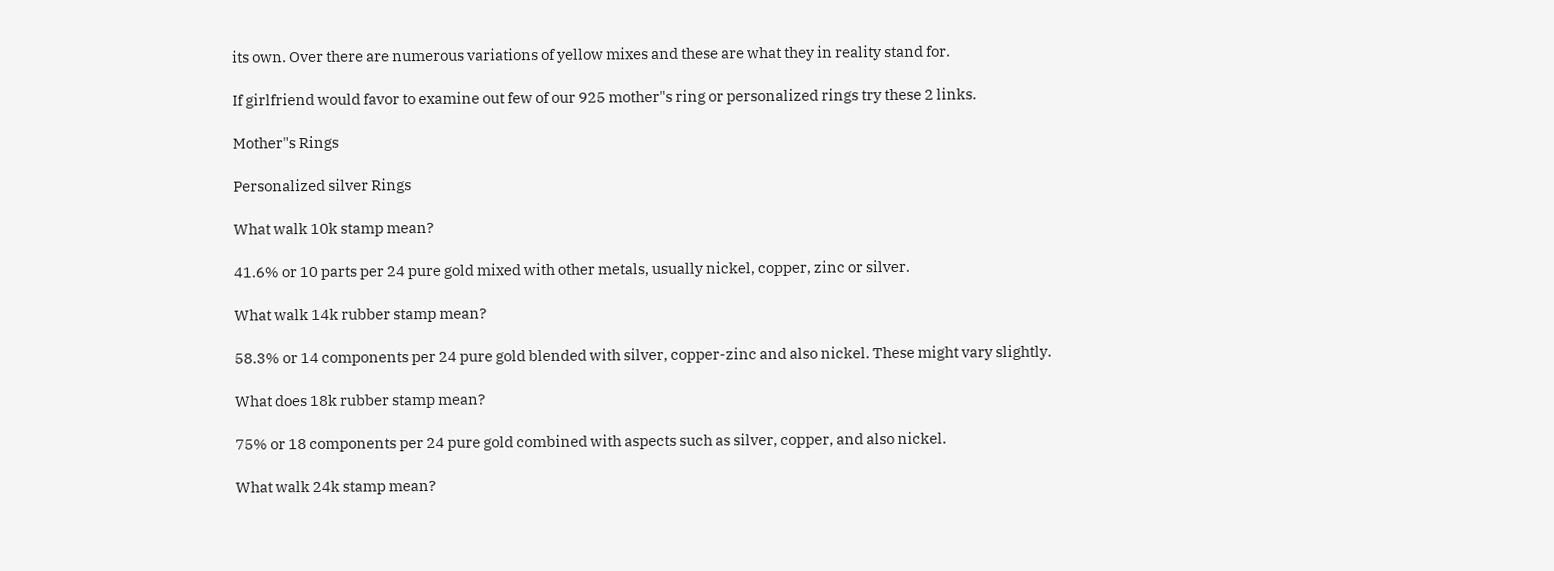its own. Over there are numerous variations of yellow mixes and these are what they in reality stand for.

If girlfriend would favor to examine out few of our 925 mother"s ring or personalized rings try these 2 links.

Mother"s Rings

Personalized silver Rings

What walk 10k stamp mean?

41.6% or 10 parts per 24 pure gold mixed with other metals, usually nickel, copper, zinc or silver.

What walk 14k rubber stamp mean?

58.3% or 14 components per 24 pure gold blended with silver, copper-zinc and also nickel. These might vary slightly.

What does 18k rubber stamp mean?

75% or 18 components per 24 pure gold combined with aspects such as silver, copper, and also nickel.

What walk 24k stamp mean?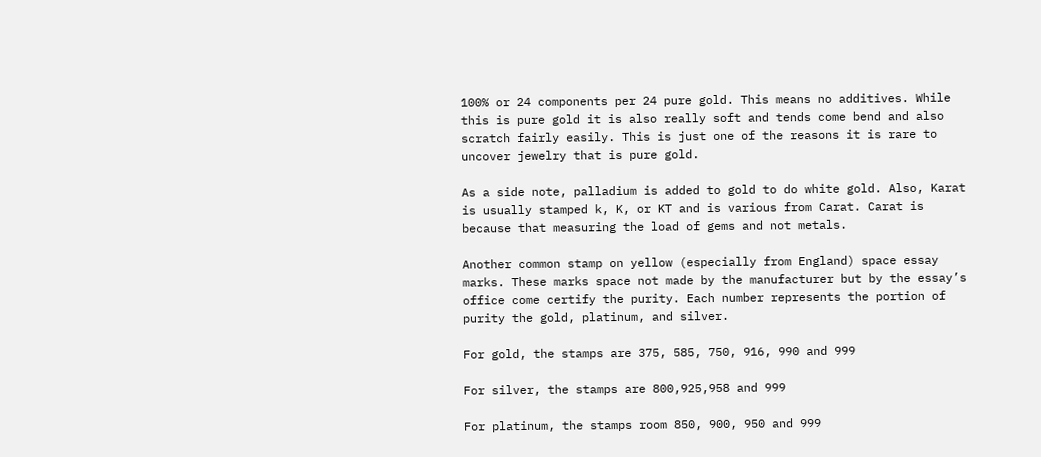100% or 24 components per 24 pure gold. This means no additives. While this is pure gold it is also really soft and tends come bend and also scratch fairly easily. This is just one of the reasons it is rare to uncover jewelry that is pure gold.

As a side note, palladium is added to gold to do white gold. Also, Karat is usually stamped k, K, or KT and is various from Carat. Carat is because that measuring the load of gems and not metals.

Another common stamp on yellow (especially from England) space essay marks. These marks space not made by the manufacturer but by the essay’s office come certify the purity. Each number represents the portion of purity the gold, platinum, and silver.

For gold, the stamps are 375, 585, 750, 916, 990 and 999

For silver, the stamps are 800,925,958 and 999

For platinum, the stamps room 850, 900, 950 and 999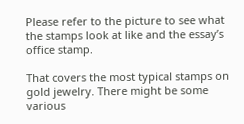Please refer to the picture to see what the stamps look at like and the essay’s office stamp.

That covers the most typical stamps on gold jewelry. There might be some various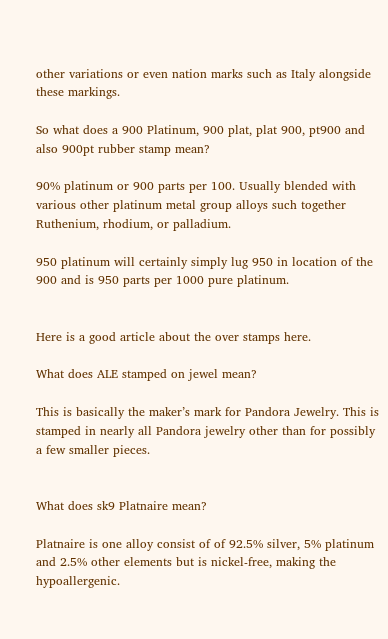other variations or even nation marks such as Italy alongside these markings.

So what does a 900 Platinum, 900 plat, plat 900, pt900 and also 900pt rubber stamp mean?

90% platinum or 900 parts per 100. Usually blended with various other platinum metal group alloys such together Ruthenium, rhodium, or palladium.

950 platinum will certainly simply lug 950 in location of the 900 and is 950 parts per 1000 pure platinum.


Here is a good article about the over stamps here.

What does ALE stamped on jewel mean?

This is basically the maker’s mark for Pandora Jewelry. This is stamped in nearly all Pandora jewelry other than for possibly a few smaller pieces.


What does sk9 Platnaire mean?

Platnaire is one alloy consist of of 92.5% silver, 5% platinum and 2.5% other elements but is nickel-free, making the hypoallergenic.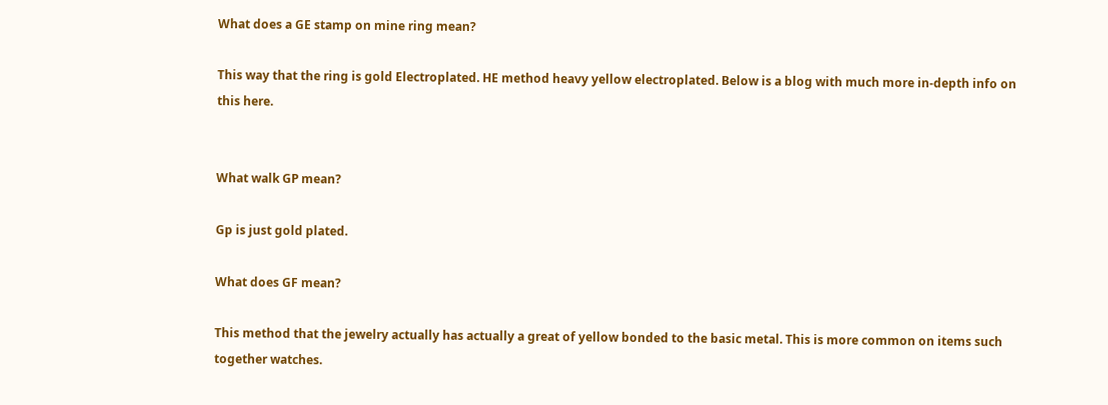What does a GE stamp on mine ring mean?

This way that the ring is gold Electroplated. HE method heavy yellow electroplated. Below is a blog with much more in-depth info on this here.


What walk GP mean?

Gp is just gold plated.

What does GF mean?

This method that the jewelry actually has actually a great of yellow bonded to the basic metal. This is more common on items such together watches.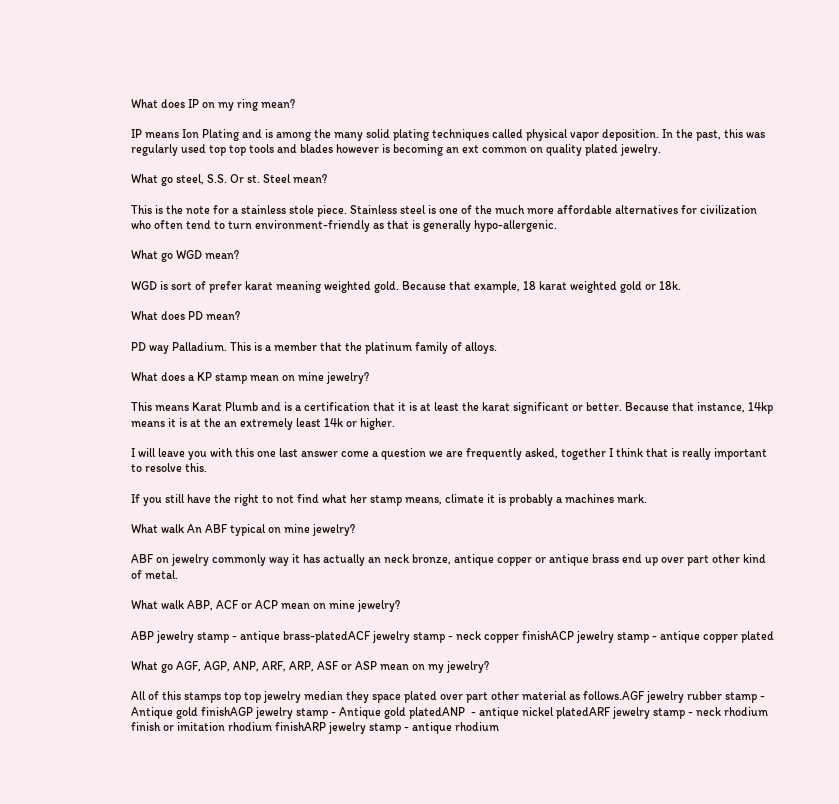What does IP on my ring mean?

IP means Ion Plating and is among the many solid plating techniques called physical vapor deposition. In the past, this was regularly used top top tools and blades however is becoming an ext common on quality plated jewelry.

What go steel, S.S. Or st. Steel mean?

This is the note for a stainless stole piece. Stainless steel is one of the much more affordable alternatives for civilization who often tend to turn environment-friendly as that is generally hypo-allergenic.

What go WGD mean?

WGD is sort of prefer karat meaning weighted gold. Because that example, 18 karat weighted gold or 18k.

What does PD mean?

PD way Palladium. This is a member that the platinum family of alloys.

What does a KP stamp mean on mine jewelry?

This means Karat Plumb and is a certification that it is at least the karat significant or better. Because that instance, 14kp means it is at the an extremely least 14k or higher.

I will leave you with this one last answer come a question we are frequently asked, together I think that is really important to resolve this.

If you still have the right to not find what her stamp means, climate it is probably a machines mark.

What walk An ABF typical on mine jewelry?

ABF on jewelry commonly way it has actually an neck bronze, antique copper or antique brass end up over part other kind of metal.

What walk ABP, ACF or ACP mean on mine jewelry?

ABP jewelry stamp - antique brass-platedACF jewelry stamp - neck copper finishACP jewelry stamp - antique copper plated

What go AGF, AGP, ANP, ARF, ARP, ASF or ASP mean on my jewelry?

All of this stamps top top jewelry median they space plated over part other material as follows.AGF jewelry rubber stamp - Antique gold finishAGP jewelry stamp - Antique gold platedANP  - antique nickel platedARF jewelry stamp - neck rhodium finish or imitation rhodium finishARP jewelry stamp - antique rhodium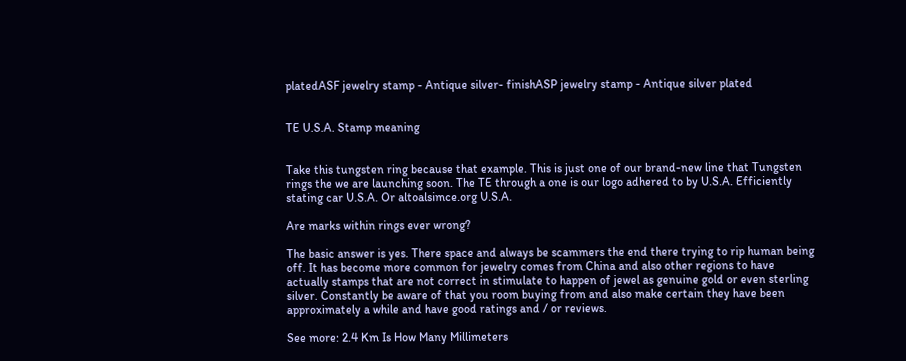platedASF jewelry stamp - Antique silver- finishASP jewelry stamp - Antique silver plated


TE U.S.A. Stamp meaning


Take this tungsten ring because that example. This is just one of our brand-new line that Tungsten rings the we are launching soon. The TE through a one is our logo adhered to by U.S.A. Efficiently stating car U.S.A. Or altoalsimce.org U.S.A.

Are marks within rings ever wrong?

The basic answer is yes. There space and always be scammers the end there trying to rip human being off. It has become more common for jewelry comes from China and also other regions to have actually stamps that are not correct in stimulate to happen of jewel as genuine gold or even sterling silver. Constantly be aware of that you room buying from and also make certain they have been approximately a while and have good ratings and / or reviews.

See more: 2.4 Km Is How Many Millimeters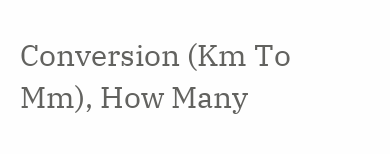Conversion (Km To Mm), How Many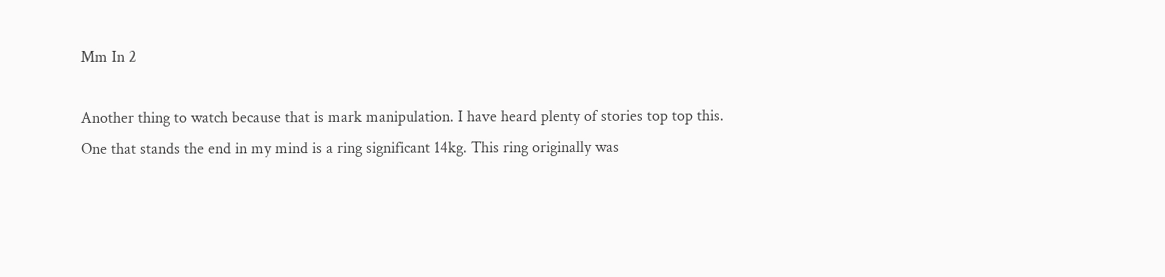Mm In 2

Another thing to watch because that is mark manipulation. I have heard plenty of stories top top this. One that stands the end in my mind is a ring significant 14kg. This ring originally was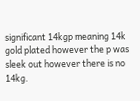significant 14kgp meaning 14k gold plated however the p was sleek out however there is no 14kg.